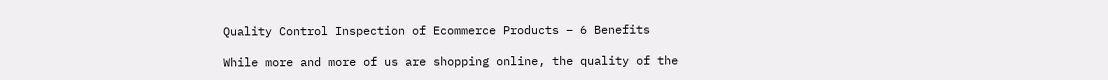Quality Control Inspection of Ecommerce Products – 6 Benefits

While more and more of us are shopping online, the quality of the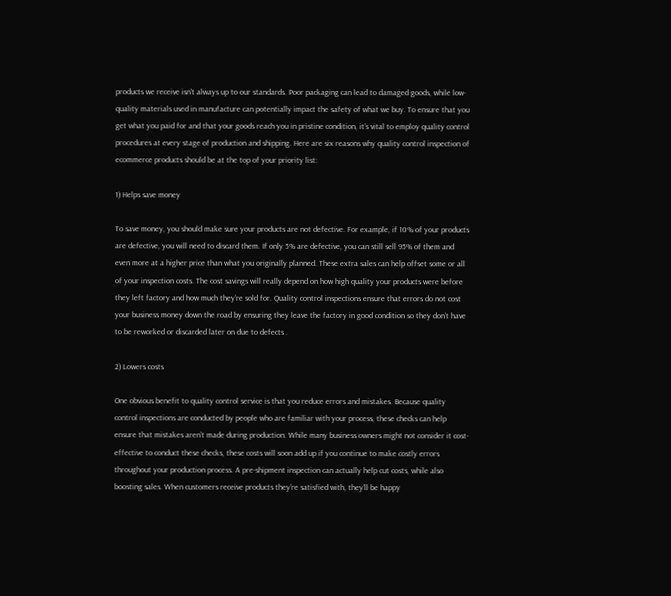products we receive isn’t always up to our standards. Poor packaging can lead to damaged goods, while low-quality materials used in manufacture can potentially impact the safety of what we buy. To ensure that you get what you paid for and that your goods reach you in pristine condition, it’s vital to employ quality control procedures at every stage of production and shipping. Here are six reasons why quality control inspection of ecommerce products should be at the top of your priority list:

1) Helps save money

To save money, you should make sure your products are not defective. For example, if 10% of your products are defective, you will need to discard them. If only 5% are defective, you can still sell 95% of them and even more at a higher price than what you originally planned. These extra sales can help offset some or all of your inspection costs. The cost savings will really depend on how high quality your products were before they left factory and how much they’re sold for. Quality control inspections ensure that errors do not cost your business money down the road by ensuring they leave the factory in good condition so they don’t have to be reworked or discarded later on due to defects .

2) Lowers costs

One obvious benefit to quality control service is that you reduce errors and mistakes. Because quality control inspections are conducted by people who are familiar with your process, these checks can help ensure that mistakes aren’t made during production. While many business owners might not consider it cost-effective to conduct these checks, these costs will soon add up if you continue to make costly errors throughout your production process. A pre-shipment inspection can actually help cut costs, while also boosting sales. When customers receive products they’re satisfied with, they’ll be happy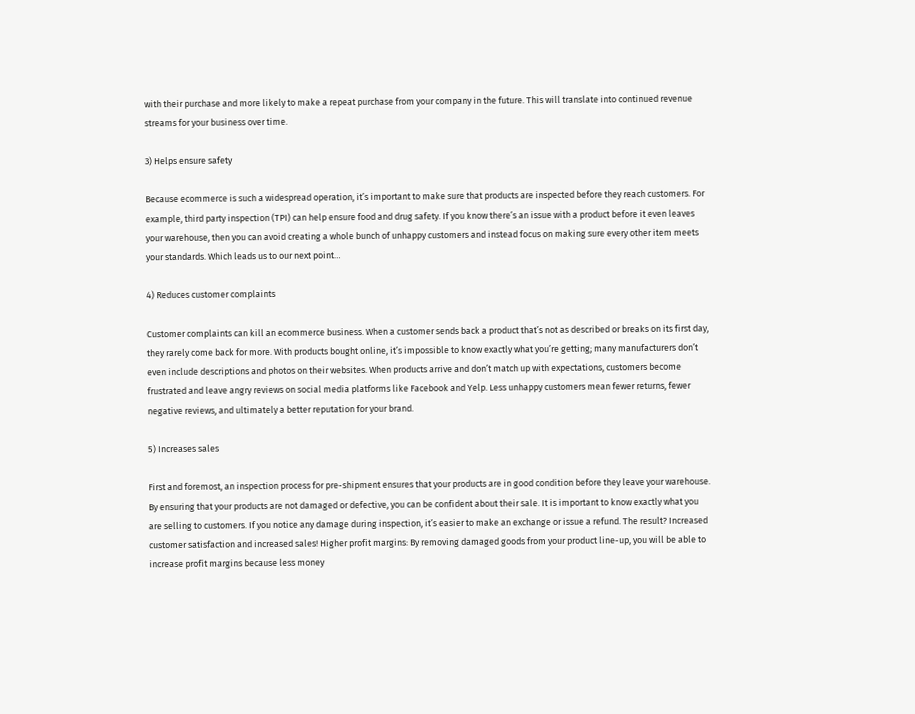with their purchase and more likely to make a repeat purchase from your company in the future. This will translate into continued revenue streams for your business over time.

3) Helps ensure safety

Because ecommerce is such a widespread operation, it’s important to make sure that products are inspected before they reach customers. For example, third party inspection (TPI) can help ensure food and drug safety. If you know there’s an issue with a product before it even leaves your warehouse, then you can avoid creating a whole bunch of unhappy customers and instead focus on making sure every other item meets your standards. Which leads us to our next point…

4) Reduces customer complaints

Customer complaints can kill an ecommerce business. When a customer sends back a product that’s not as described or breaks on its first day, they rarely come back for more. With products bought online, it’s impossible to know exactly what you’re getting; many manufacturers don’t even include descriptions and photos on their websites. When products arrive and don’t match up with expectations, customers become frustrated and leave angry reviews on social media platforms like Facebook and Yelp. Less unhappy customers mean fewer returns, fewer negative reviews, and ultimately a better reputation for your brand.

5) Increases sales

First and foremost, an inspection process for pre-shipment ensures that your products are in good condition before they leave your warehouse. By ensuring that your products are not damaged or defective, you can be confident about their sale. It is important to know exactly what you are selling to customers. If you notice any damage during inspection, it’s easier to make an exchange or issue a refund. The result? Increased customer satisfaction and increased sales! Higher profit margins: By removing damaged goods from your product line-up, you will be able to increase profit margins because less money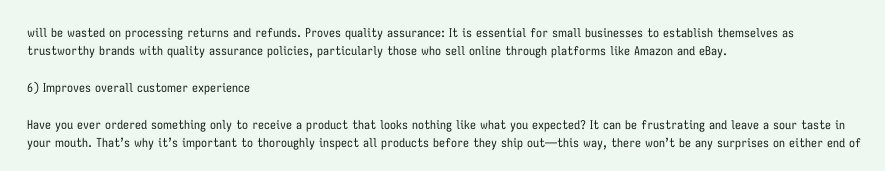will be wasted on processing returns and refunds. Proves quality assurance: It is essential for small businesses to establish themselves as trustworthy brands with quality assurance policies, particularly those who sell online through platforms like Amazon and eBay.

6) Improves overall customer experience

Have you ever ordered something only to receive a product that looks nothing like what you expected? It can be frustrating and leave a sour taste in your mouth. That’s why it’s important to thoroughly inspect all products before they ship out—this way, there won’t be any surprises on either end of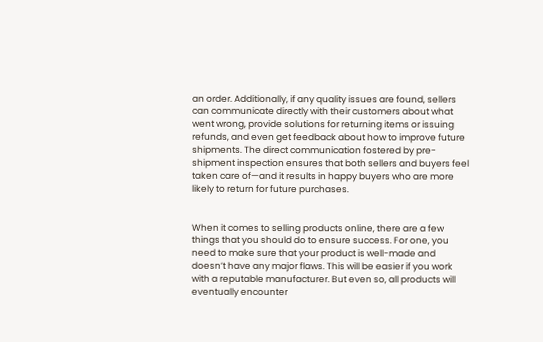an order. Additionally, if any quality issues are found, sellers can communicate directly with their customers about what went wrong, provide solutions for returning items or issuing refunds, and even get feedback about how to improve future shipments. The direct communication fostered by pre-shipment inspection ensures that both sellers and buyers feel taken care of—and it results in happy buyers who are more likely to return for future purchases.


When it comes to selling products online, there are a few things that you should do to ensure success. For one, you need to make sure that your product is well-made and doesn’t have any major flaws. This will be easier if you work with a reputable manufacturer. But even so, all products will eventually encounter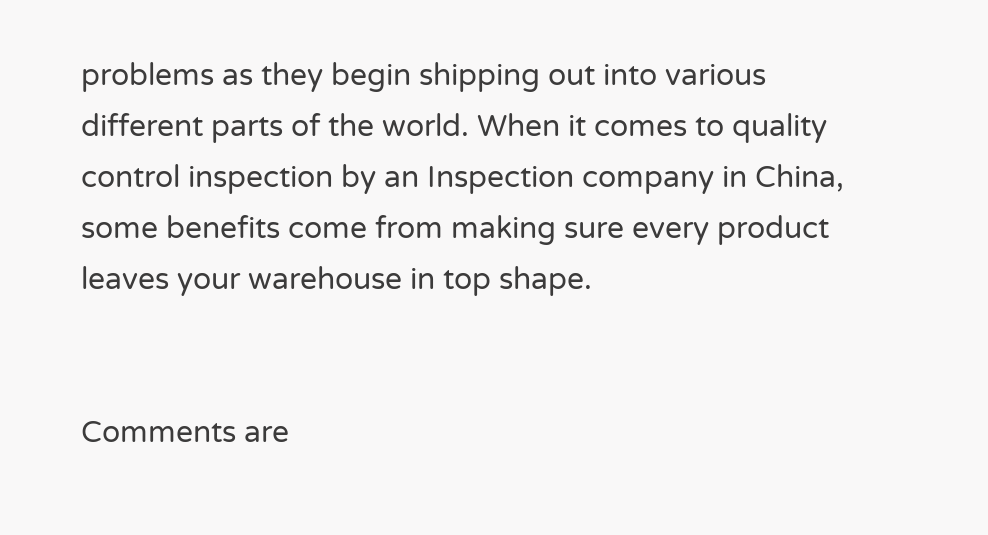problems as they begin shipping out into various different parts of the world. When it comes to quality control inspection by an Inspection company in China, some benefits come from making sure every product leaves your warehouse in top shape.


Comments are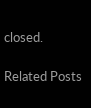closed.

Related Posts